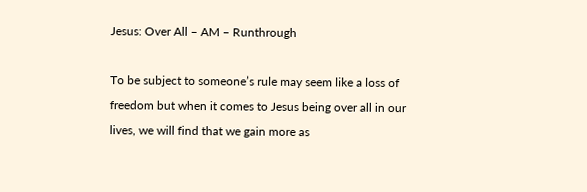Jesus: Over All – AM – Runthrough

To be subject to someone’s rule may seem like a loss of freedom but when it comes to Jesus being over all in our lives, we will find that we gain more as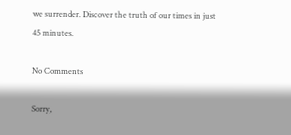we surrender. Discover the truth of our times in just 45 minutes.

No Comments

Sorry,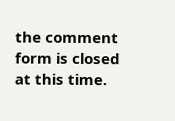the comment form is closed at this time.